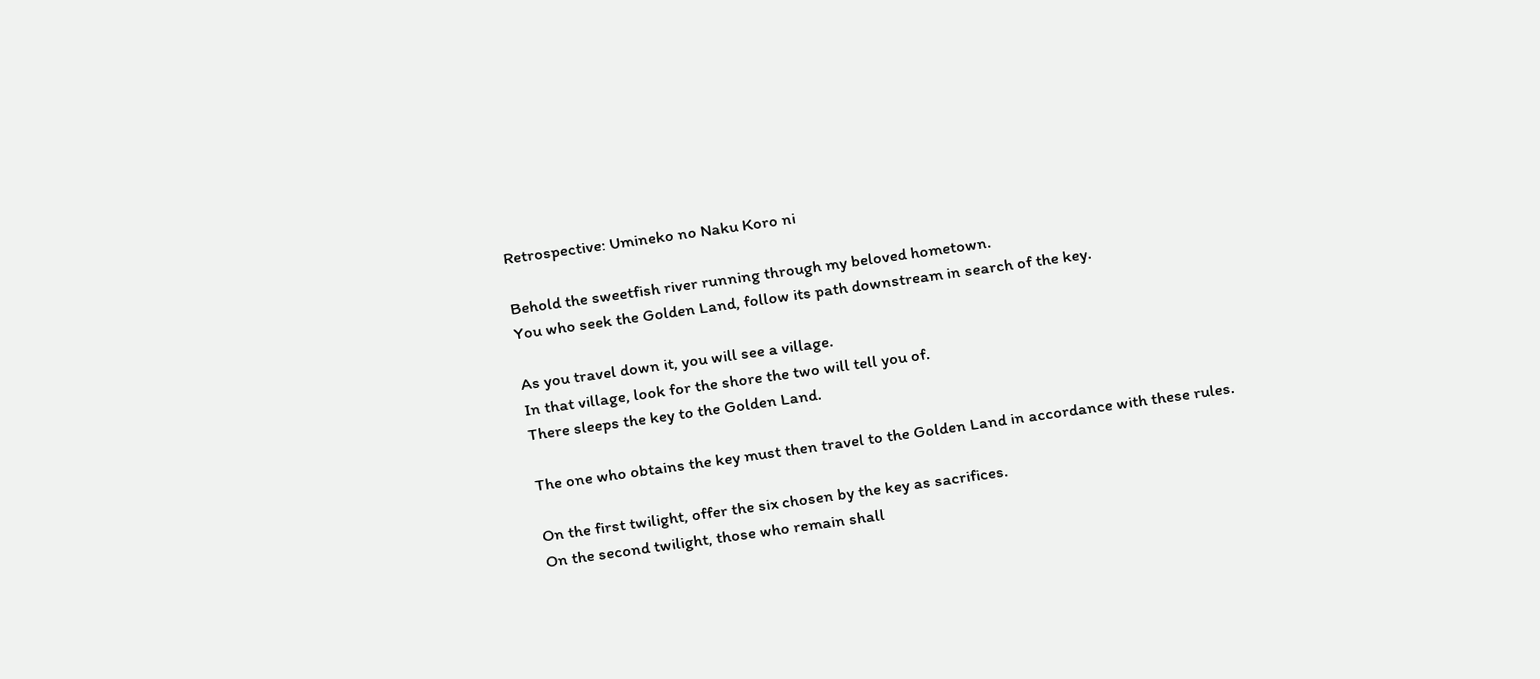Retrospective: Umineko no Naku Koro ni

Behold the sweetfish river running through my beloved hometown.
You who seek the Golden Land, follow its path downstream in search of the key.

As you travel down it, you will see a village.
In that village, look for the shore the two will tell you of.
There sleeps the key to the Golden Land.

The one who obtains the key must then travel to the Golden Land in accordance with these rules.

On the first twilight, offer the six chosen by the key as sacrifices.
On the second twilight, those who remain shall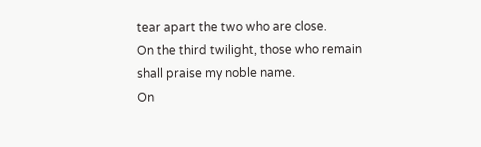tear apart the two who are close.
On the third twilight, those who remain shall praise my noble name.
On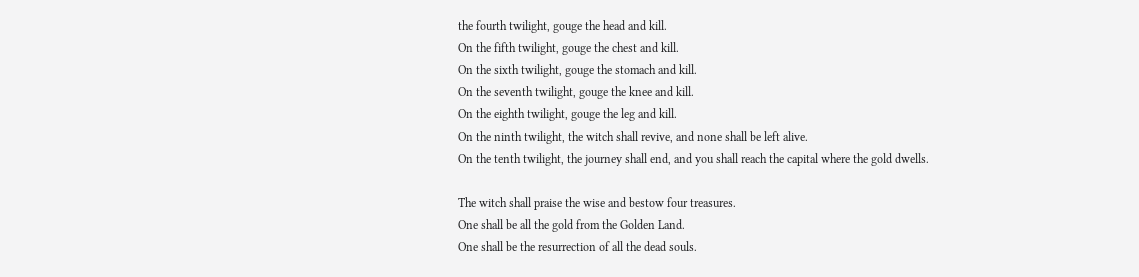the fourth twilight, gouge the head and kill.
On the fifth twilight, gouge the chest and kill.
On the sixth twilight, gouge the stomach and kill.
On the seventh twilight, gouge the knee and kill.
On the eighth twilight, gouge the leg and kill.
On the ninth twilight, the witch shall revive, and none shall be left alive.
On the tenth twilight, the journey shall end, and you shall reach the capital where the gold dwells.

The witch shall praise the wise and bestow four treasures.
One shall be all the gold from the Golden Land.
One shall be the resurrection of all the dead souls.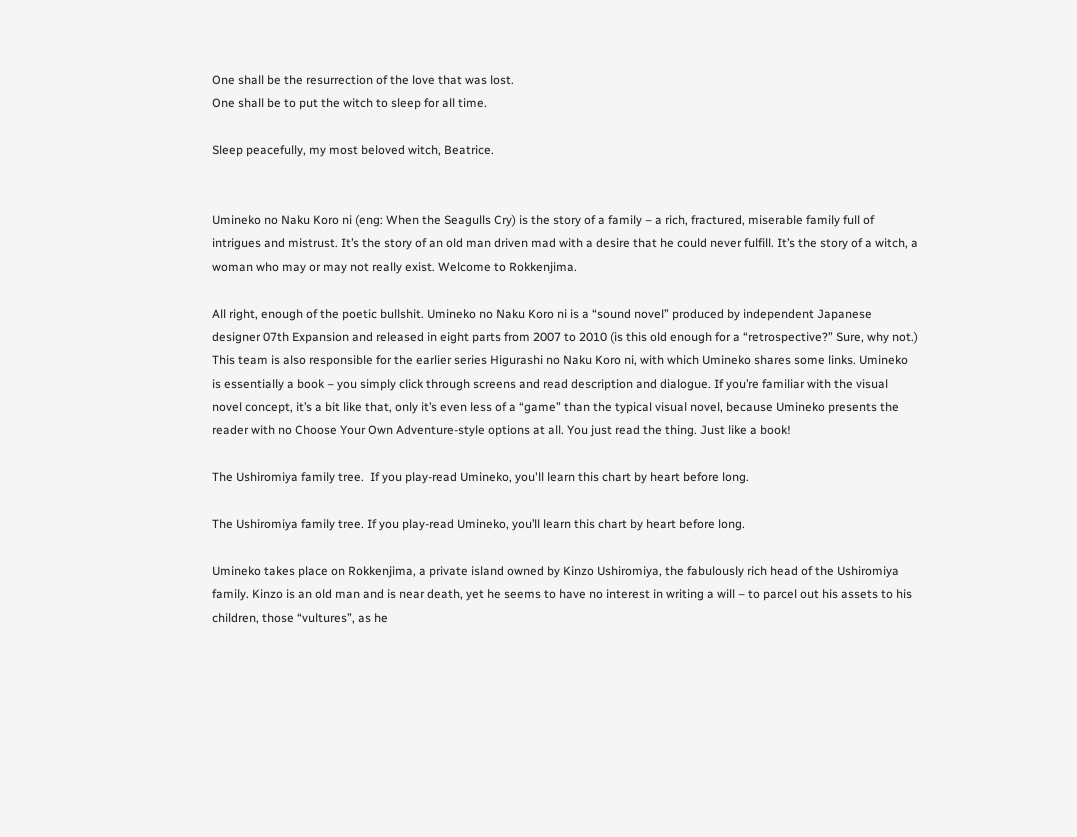One shall be the resurrection of the love that was lost.
One shall be to put the witch to sleep for all time.

Sleep peacefully, my most beloved witch, Beatrice.


Umineko no Naku Koro ni (eng: When the Seagulls Cry) is the story of a family – a rich, fractured, miserable family full of intrigues and mistrust. It’s the story of an old man driven mad with a desire that he could never fulfill. It’s the story of a witch, a woman who may or may not really exist. Welcome to Rokkenjima.

All right, enough of the poetic bullshit. Umineko no Naku Koro ni is a “sound novel” produced by independent Japanese designer 07th Expansion and released in eight parts from 2007 to 2010 (is this old enough for a “retrospective?” Sure, why not.) This team is also responsible for the earlier series Higurashi no Naku Koro ni, with which Umineko shares some links. Umineko is essentially a book – you simply click through screens and read description and dialogue. If you’re familiar with the visual novel concept, it’s a bit like that, only it’s even less of a “game” than the typical visual novel, because Umineko presents the reader with no Choose Your Own Adventure-style options at all. You just read the thing. Just like a book!

The Ushiromiya family tree.  If you play-read Umineko, you'll learn this chart by heart before long.

The Ushiromiya family tree. If you play-read Umineko, you’ll learn this chart by heart before long.

Umineko takes place on Rokkenjima, a private island owned by Kinzo Ushiromiya, the fabulously rich head of the Ushiromiya family. Kinzo is an old man and is near death, yet he seems to have no interest in writing a will – to parcel out his assets to his children, those “vultures”, as he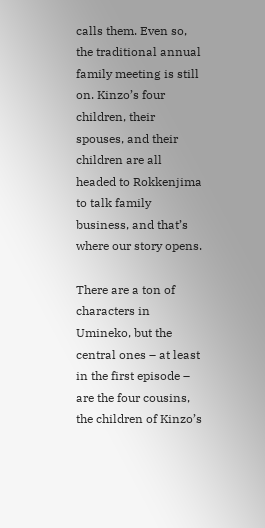calls them. Even so, the traditional annual family meeting is still on. Kinzo’s four children, their spouses, and their children are all headed to Rokkenjima to talk family business, and that’s where our story opens.

There are a ton of characters in Umineko, but the central ones – at least in the first episode – are the four cousins, the children of Kinzo’s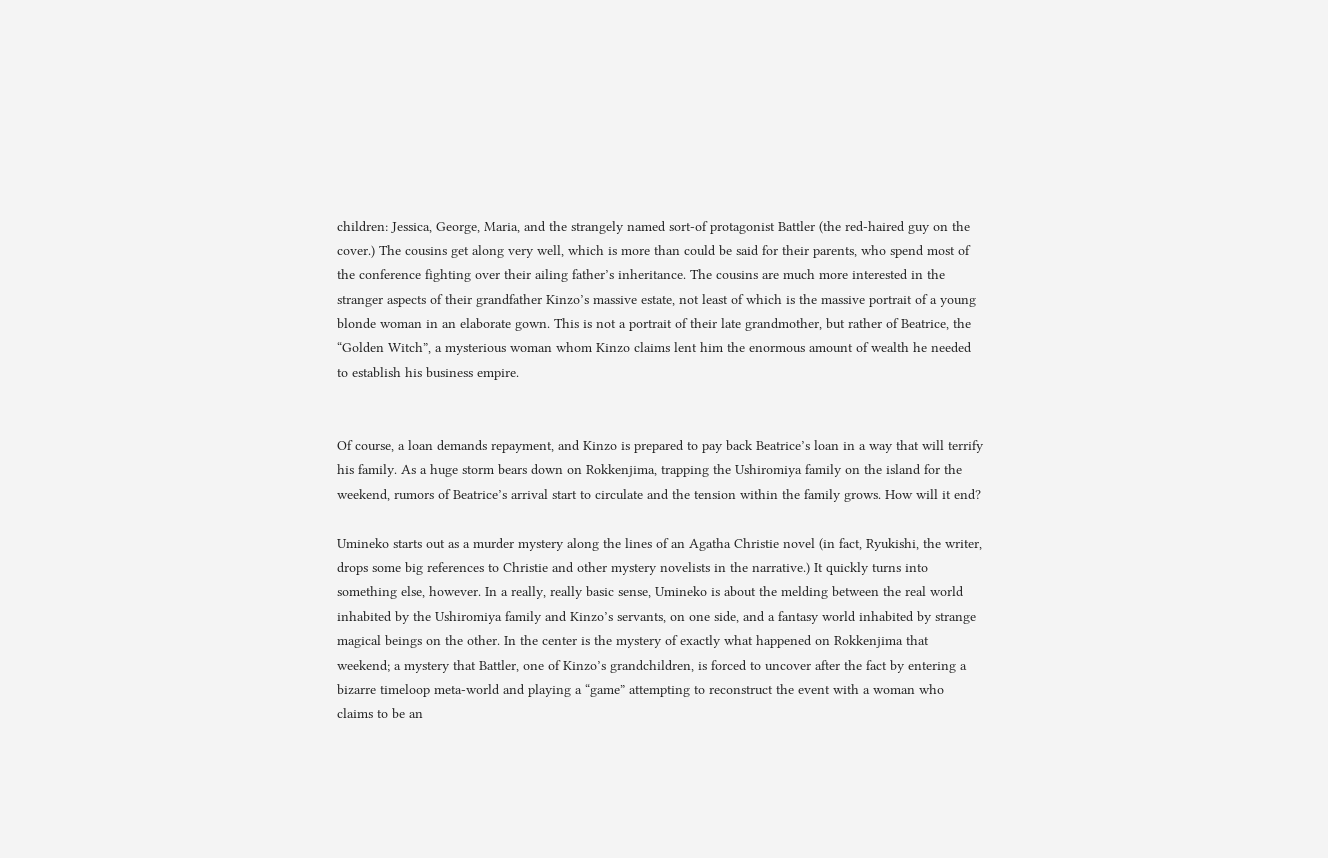children: Jessica, George, Maria, and the strangely named sort-of protagonist Battler (the red-haired guy on the cover.) The cousins get along very well, which is more than could be said for their parents, who spend most of the conference fighting over their ailing father’s inheritance. The cousins are much more interested in the stranger aspects of their grandfather Kinzo’s massive estate, not least of which is the massive portrait of a young blonde woman in an elaborate gown. This is not a portrait of their late grandmother, but rather of Beatrice, the “Golden Witch”, a mysterious woman whom Kinzo claims lent him the enormous amount of wealth he needed to establish his business empire.


Of course, a loan demands repayment, and Kinzo is prepared to pay back Beatrice’s loan in a way that will terrify his family. As a huge storm bears down on Rokkenjima, trapping the Ushiromiya family on the island for the weekend, rumors of Beatrice’s arrival start to circulate and the tension within the family grows. How will it end?

Umineko starts out as a murder mystery along the lines of an Agatha Christie novel (in fact, Ryukishi, the writer, drops some big references to Christie and other mystery novelists in the narrative.) It quickly turns into something else, however. In a really, really basic sense, Umineko is about the melding between the real world inhabited by the Ushiromiya family and Kinzo’s servants, on one side, and a fantasy world inhabited by strange magical beings on the other. In the center is the mystery of exactly what happened on Rokkenjima that weekend; a mystery that Battler, one of Kinzo’s grandchildren, is forced to uncover after the fact by entering a bizarre timeloop meta-world and playing a “game” attempting to reconstruct the event with a woman who claims to be an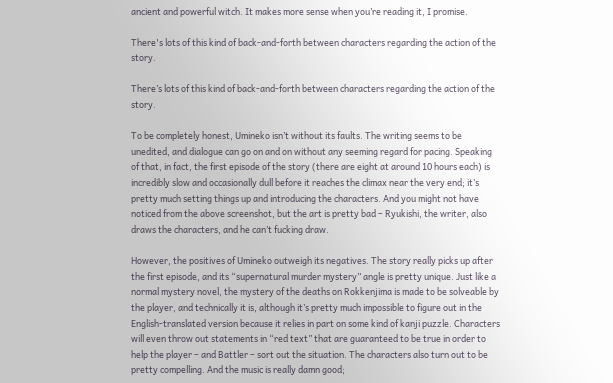ancient and powerful witch. It makes more sense when you’re reading it, I promise.

There's lots of this kind of back-and-forth between characters regarding the action of the story.

There’s lots of this kind of back-and-forth between characters regarding the action of the story.

To be completely honest, Umineko isn’t without its faults. The writing seems to be unedited, and dialogue can go on and on without any seeming regard for pacing. Speaking of that, in fact, the first episode of the story (there are eight at around 10 hours each) is incredibly slow and occasionally dull before it reaches the climax near the very end; it’s pretty much setting things up and introducing the characters. And you might not have noticed from the above screenshot, but the art is pretty bad – Ryukishi, the writer, also draws the characters, and he can’t fucking draw.

However, the positives of Umineko outweigh its negatives. The story really picks up after the first episode, and its “supernatural murder mystery” angle is pretty unique. Just like a normal mystery novel, the mystery of the deaths on Rokkenjima is made to be solveable by the player, and technically it is, although it’s pretty much impossible to figure out in the English-translated version because it relies in part on some kind of kanji puzzle. Characters will even throw out statements in “red text” that are guaranteed to be true in order to help the player – and Battler – sort out the situation. The characters also turn out to be pretty compelling. And the music is really damn good;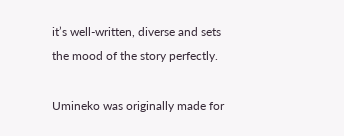it’s well-written, diverse and sets the mood of the story perfectly.

Umineko was originally made for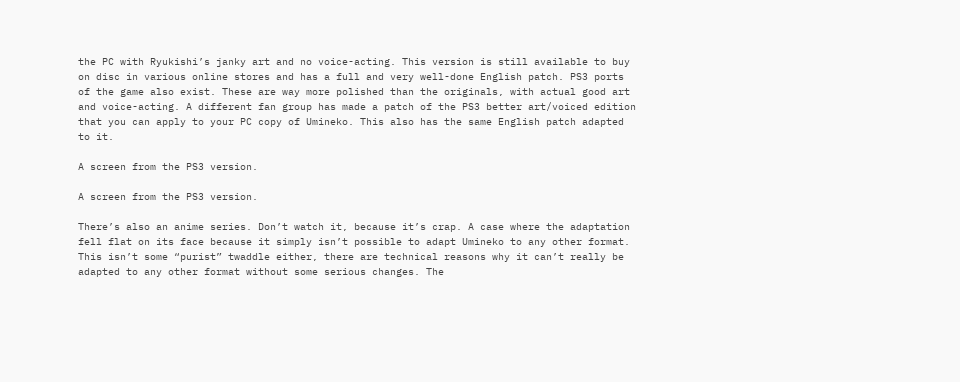the PC with Ryukishi’s janky art and no voice-acting. This version is still available to buy on disc in various online stores and has a full and very well-done English patch. PS3 ports of the game also exist. These are way more polished than the originals, with actual good art and voice-acting. A different fan group has made a patch of the PS3 better art/voiced edition that you can apply to your PC copy of Umineko. This also has the same English patch adapted to it.

A screen from the PS3 version.

A screen from the PS3 version.

There’s also an anime series. Don’t watch it, because it’s crap. A case where the adaptation fell flat on its face because it simply isn’t possible to adapt Umineko to any other format. This isn’t some “purist” twaddle either, there are technical reasons why it can’t really be adapted to any other format without some serious changes. The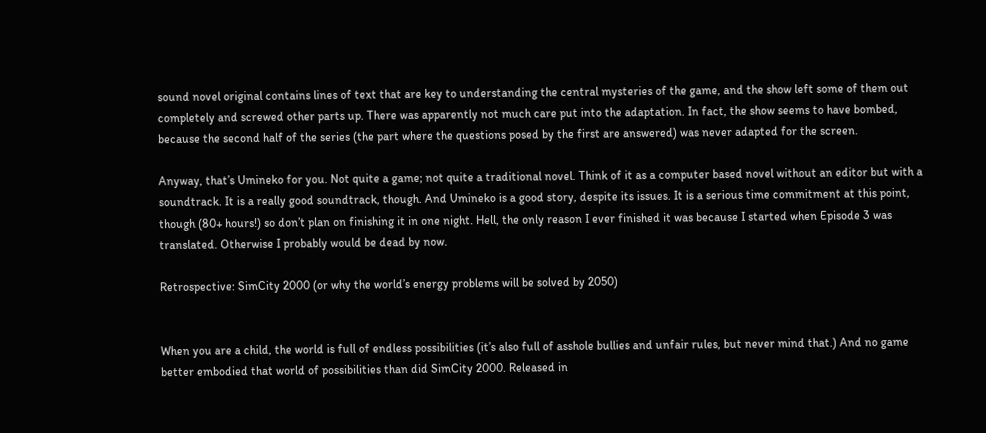sound novel original contains lines of text that are key to understanding the central mysteries of the game, and the show left some of them out completely and screwed other parts up. There was apparently not much care put into the adaptation. In fact, the show seems to have bombed, because the second half of the series (the part where the questions posed by the first are answered) was never adapted for the screen.

Anyway, that’s Umineko for you. Not quite a game; not quite a traditional novel. Think of it as a computer based novel without an editor but with a soundtrack. It is a really good soundtrack, though. And Umineko is a good story, despite its issues. It is a serious time commitment at this point, though (80+ hours!) so don’t plan on finishing it in one night. Hell, the only reason I ever finished it was because I started when Episode 3 was translated. Otherwise I probably would be dead by now.

Retrospective: SimCity 2000 (or why the world’s energy problems will be solved by 2050)


When you are a child, the world is full of endless possibilities (it’s also full of asshole bullies and unfair rules, but never mind that.) And no game better embodied that world of possibilities than did SimCity 2000. Released in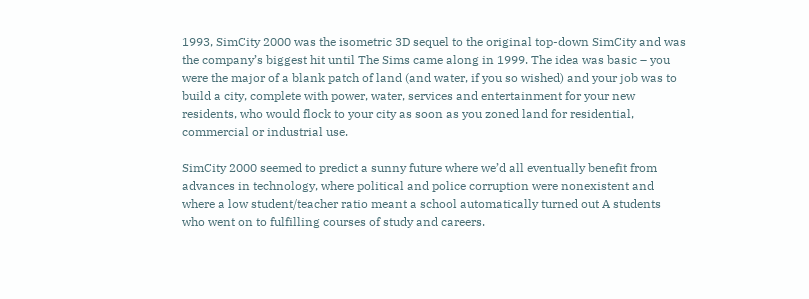1993, SimCity 2000 was the isometric 3D sequel to the original top-down SimCity and was the company’s biggest hit until The Sims came along in 1999. The idea was basic – you were the major of a blank patch of land (and water, if you so wished) and your job was to build a city, complete with power, water, services and entertainment for your new residents, who would flock to your city as soon as you zoned land for residential, commercial or industrial use.

SimCity 2000 seemed to predict a sunny future where we’d all eventually benefit from advances in technology, where political and police corruption were nonexistent and where a low student/teacher ratio meant a school automatically turned out A students who went on to fulfilling courses of study and careers.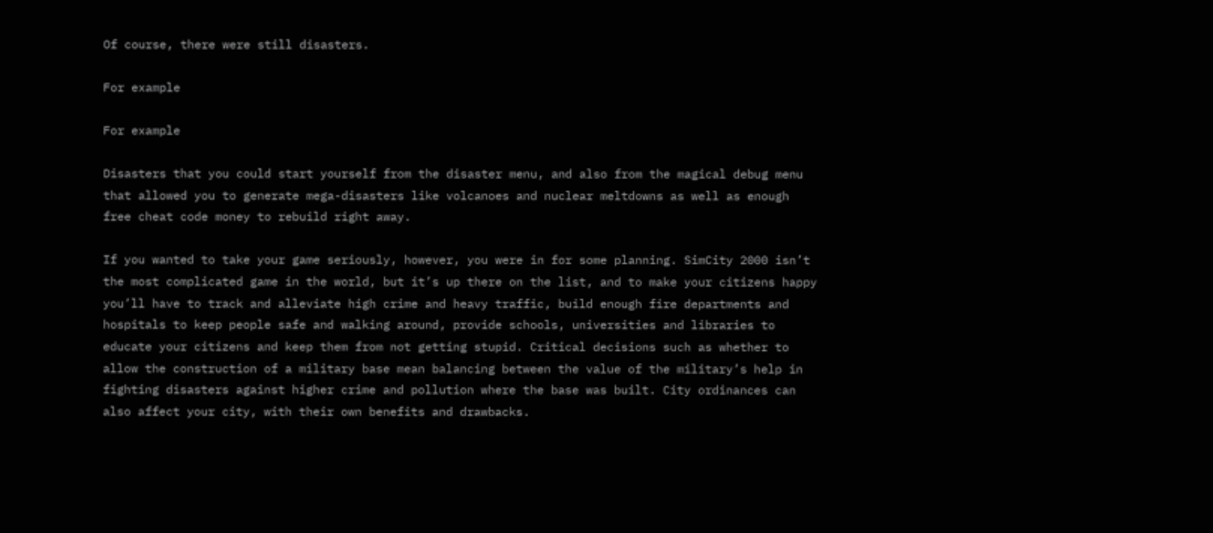Of course, there were still disasters.

For example

For example

Disasters that you could start yourself from the disaster menu, and also from the magical debug menu that allowed you to generate mega-disasters like volcanoes and nuclear meltdowns as well as enough free cheat code money to rebuild right away.

If you wanted to take your game seriously, however, you were in for some planning. SimCity 2000 isn’t the most complicated game in the world, but it’s up there on the list, and to make your citizens happy you’ll have to track and alleviate high crime and heavy traffic, build enough fire departments and hospitals to keep people safe and walking around, provide schools, universities and libraries to educate your citizens and keep them from not getting stupid. Critical decisions such as whether to allow the construction of a military base mean balancing between the value of the military’s help in fighting disasters against higher crime and pollution where the base was built. City ordinances can also affect your city, with their own benefits and drawbacks.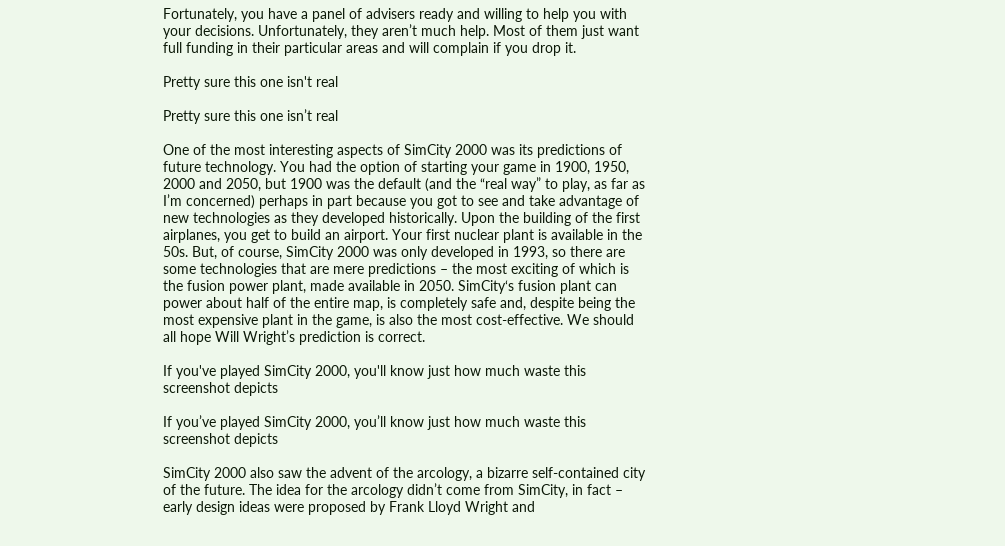Fortunately, you have a panel of advisers ready and willing to help you with your decisions. Unfortunately, they aren’t much help. Most of them just want full funding in their particular areas and will complain if you drop it.

Pretty sure this one isn't real

Pretty sure this one isn’t real

One of the most interesting aspects of SimCity 2000 was its predictions of future technology. You had the option of starting your game in 1900, 1950, 2000 and 2050, but 1900 was the default (and the “real way” to play, as far as I’m concerned) perhaps in part because you got to see and take advantage of new technologies as they developed historically. Upon the building of the first airplanes, you get to build an airport. Your first nuclear plant is available in the 50s. But, of course, SimCity 2000 was only developed in 1993, so there are some technologies that are mere predictions – the most exciting of which is the fusion power plant, made available in 2050. SimCity‘s fusion plant can power about half of the entire map, is completely safe and, despite being the most expensive plant in the game, is also the most cost-effective. We should all hope Will Wright’s prediction is correct.

If you've played SimCity 2000, you'll know just how much waste this screenshot depicts

If you’ve played SimCity 2000, you’ll know just how much waste this screenshot depicts

SimCity 2000 also saw the advent of the arcology, a bizarre self-contained city of the future. The idea for the arcology didn’t come from SimCity, in fact – early design ideas were proposed by Frank Lloyd Wright and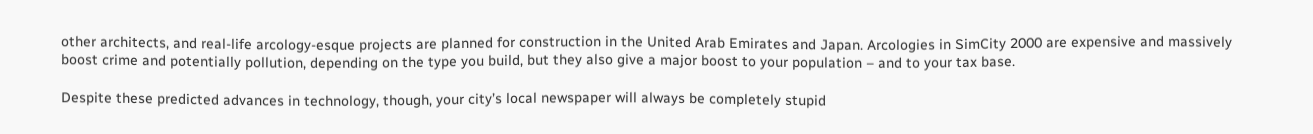other architects, and real-life arcology-esque projects are planned for construction in the United Arab Emirates and Japan. Arcologies in SimCity 2000 are expensive and massively boost crime and potentially pollution, depending on the type you build, but they also give a major boost to your population – and to your tax base.

Despite these predicted advances in technology, though, your city’s local newspaper will always be completely stupid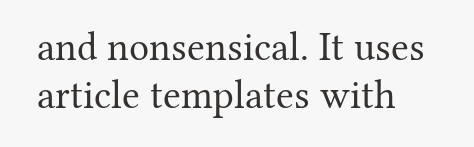and nonsensical. It uses article templates with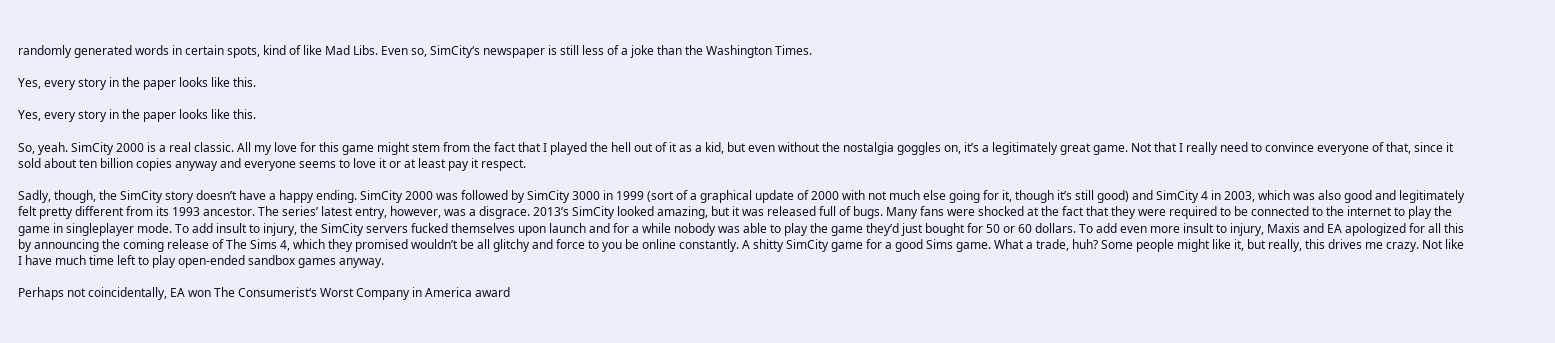randomly generated words in certain spots, kind of like Mad Libs. Even so, SimCity‘s newspaper is still less of a joke than the Washington Times.

Yes, every story in the paper looks like this.

Yes, every story in the paper looks like this.

So, yeah. SimCity 2000 is a real classic. All my love for this game might stem from the fact that I played the hell out of it as a kid, but even without the nostalgia goggles on, it’s a legitimately great game. Not that I really need to convince everyone of that, since it sold about ten billion copies anyway and everyone seems to love it or at least pay it respect.

Sadly, though, the SimCity story doesn’t have a happy ending. SimCity 2000 was followed by SimCity 3000 in 1999 (sort of a graphical update of 2000 with not much else going for it, though it’s still good) and SimCity 4 in 2003, which was also good and legitimately felt pretty different from its 1993 ancestor. The series’ latest entry, however, was a disgrace. 2013’s SimCity looked amazing, but it was released full of bugs. Many fans were shocked at the fact that they were required to be connected to the internet to play the game in singleplayer mode. To add insult to injury, the SimCity servers fucked themselves upon launch and for a while nobody was able to play the game they’d just bought for 50 or 60 dollars. To add even more insult to injury, Maxis and EA apologized for all this by announcing the coming release of The Sims 4, which they promised wouldn’t be all glitchy and force to you be online constantly. A shitty SimCity game for a good Sims game. What a trade, huh? Some people might like it, but really, this drives me crazy. Not like I have much time left to play open-ended sandbox games anyway.

Perhaps not coincidentally, EA won The Consumerist‘s Worst Company in America award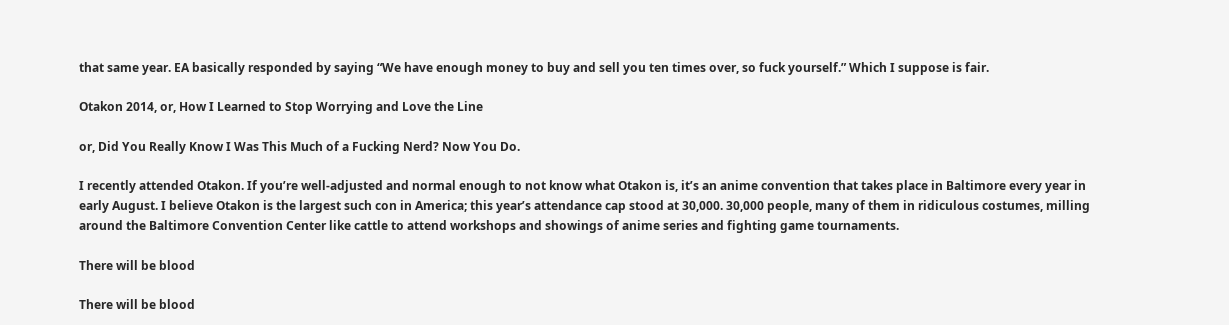that same year. EA basically responded by saying “We have enough money to buy and sell you ten times over, so fuck yourself.” Which I suppose is fair.

Otakon 2014, or, How I Learned to Stop Worrying and Love the Line

or, Did You Really Know I Was This Much of a Fucking Nerd? Now You Do.

I recently attended Otakon. If you’re well-adjusted and normal enough to not know what Otakon is, it’s an anime convention that takes place in Baltimore every year in early August. I believe Otakon is the largest such con in America; this year’s attendance cap stood at 30,000. 30,000 people, many of them in ridiculous costumes, milling around the Baltimore Convention Center like cattle to attend workshops and showings of anime series and fighting game tournaments.

There will be blood

There will be blood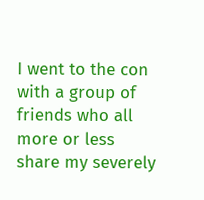I went to the con with a group of friends who all more or less share my severely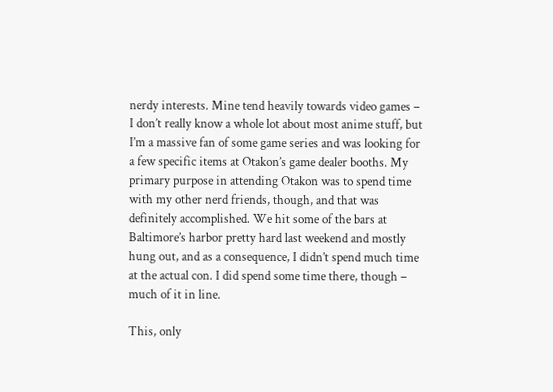nerdy interests. Mine tend heavily towards video games – I don’t really know a whole lot about most anime stuff, but I’m a massive fan of some game series and was looking for a few specific items at Otakon’s game dealer booths. My primary purpose in attending Otakon was to spend time with my other nerd friends, though, and that was definitely accomplished. We hit some of the bars at Baltimore’s harbor pretty hard last weekend and mostly hung out, and as a consequence, I didn’t spend much time at the actual con. I did spend some time there, though – much of it in line.

This, only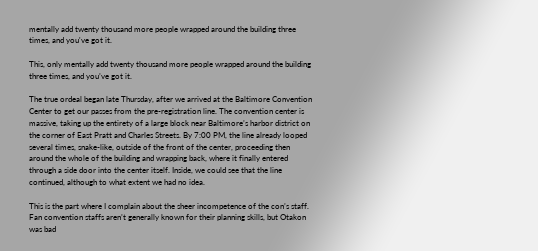mentally add twenty thousand more people wrapped around the building three times, and you've got it.

This, only mentally add twenty thousand more people wrapped around the building three times, and you’ve got it.

The true ordeal began late Thursday, after we arrived at the Baltimore Convention Center to get our passes from the pre-registration line. The convention center is massive, taking up the entirety of a large block near Baltimore’s harbor district on the corner of East Pratt and Charles Streets. By 7:00 PM, the line already looped several times, snake-like, outside of the front of the center, proceeding then around the whole of the building and wrapping back, where it finally entered through a side door into the center itself. Inside, we could see that the line continued, although to what extent we had no idea.

This is the part where I complain about the sheer incompetence of the con’s staff. Fan convention staffs aren’t generally known for their planning skills, but Otakon was bad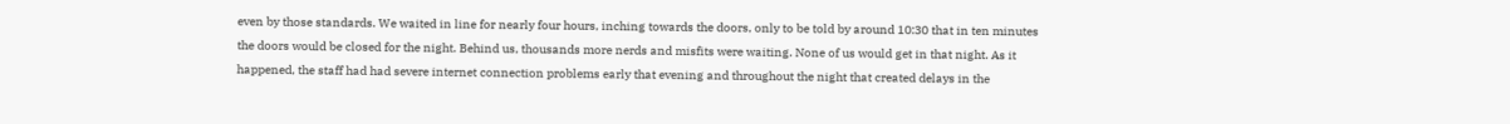even by those standards. We waited in line for nearly four hours, inching towards the doors, only to be told by around 10:30 that in ten minutes the doors would be closed for the night. Behind us, thousands more nerds and misfits were waiting. None of us would get in that night. As it happened, the staff had had severe internet connection problems early that evening and throughout the night that created delays in the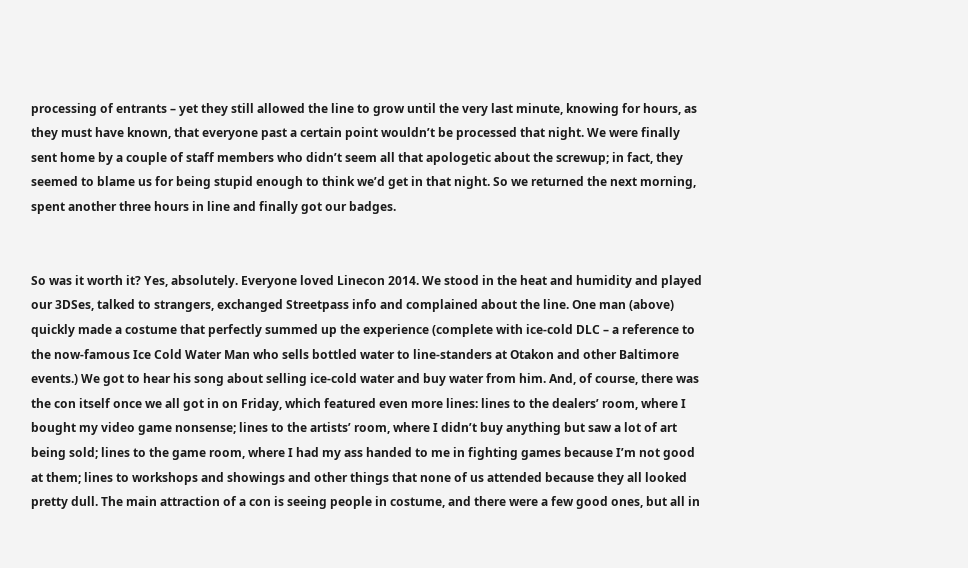processing of entrants – yet they still allowed the line to grow until the very last minute, knowing for hours, as they must have known, that everyone past a certain point wouldn’t be processed that night. We were finally sent home by a couple of staff members who didn’t seem all that apologetic about the screwup; in fact, they seemed to blame us for being stupid enough to think we’d get in that night. So we returned the next morning, spent another three hours in line and finally got our badges.


So was it worth it? Yes, absolutely. Everyone loved Linecon 2014. We stood in the heat and humidity and played our 3DSes, talked to strangers, exchanged Streetpass info and complained about the line. One man (above) quickly made a costume that perfectly summed up the experience (complete with ice-cold DLC – a reference to the now-famous Ice Cold Water Man who sells bottled water to line-standers at Otakon and other Baltimore events.) We got to hear his song about selling ice-cold water and buy water from him. And, of course, there was the con itself once we all got in on Friday, which featured even more lines: lines to the dealers’ room, where I bought my video game nonsense; lines to the artists’ room, where I didn’t buy anything but saw a lot of art being sold; lines to the game room, where I had my ass handed to me in fighting games because I’m not good at them; lines to workshops and showings and other things that none of us attended because they all looked pretty dull. The main attraction of a con is seeing people in costume, and there were a few good ones, but all in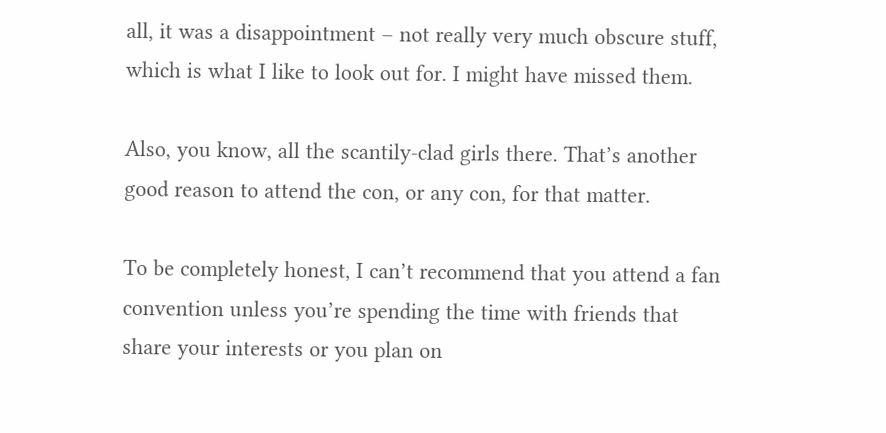all, it was a disappointment – not really very much obscure stuff, which is what I like to look out for. I might have missed them.

Also, you know, all the scantily-clad girls there. That’s another good reason to attend the con, or any con, for that matter.

To be completely honest, I can’t recommend that you attend a fan convention unless you’re spending the time with friends that share your interests or you plan on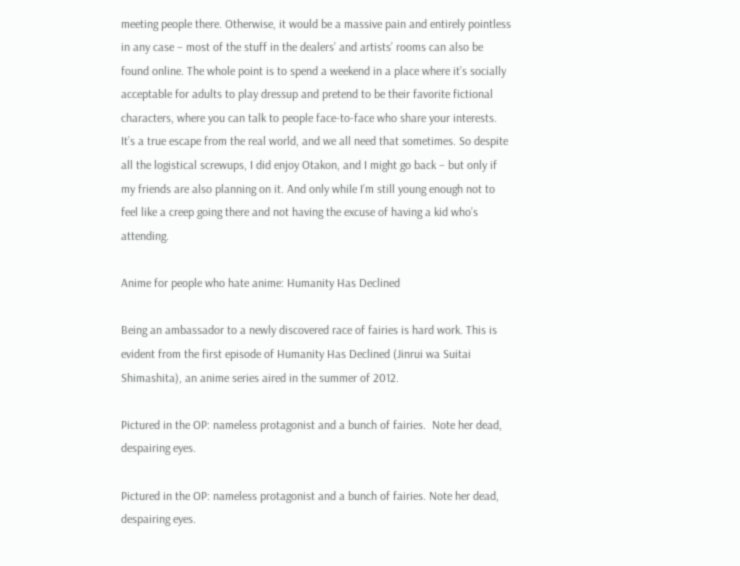meeting people there. Otherwise, it would be a massive pain and entirely pointless in any case – most of the stuff in the dealers’ and artists’ rooms can also be found online. The whole point is to spend a weekend in a place where it’s socially acceptable for adults to play dressup and pretend to be their favorite fictional characters, where you can talk to people face-to-face who share your interests. It’s a true escape from the real world, and we all need that sometimes. So despite all the logistical screwups, I did enjoy Otakon, and I might go back – but only if my friends are also planning on it. And only while I’m still young enough not to feel like a creep going there and not having the excuse of having a kid who’s attending.

Anime for people who hate anime: Humanity Has Declined

Being an ambassador to a newly discovered race of fairies is hard work. This is evident from the first episode of Humanity Has Declined (Jinrui wa Suitai Shimashita), an anime series aired in the summer of 2012.

Pictured in the OP: nameless protagonist and a bunch of fairies.  Note her dead, despairing eyes.

Pictured in the OP: nameless protagonist and a bunch of fairies. Note her dead, despairing eyes.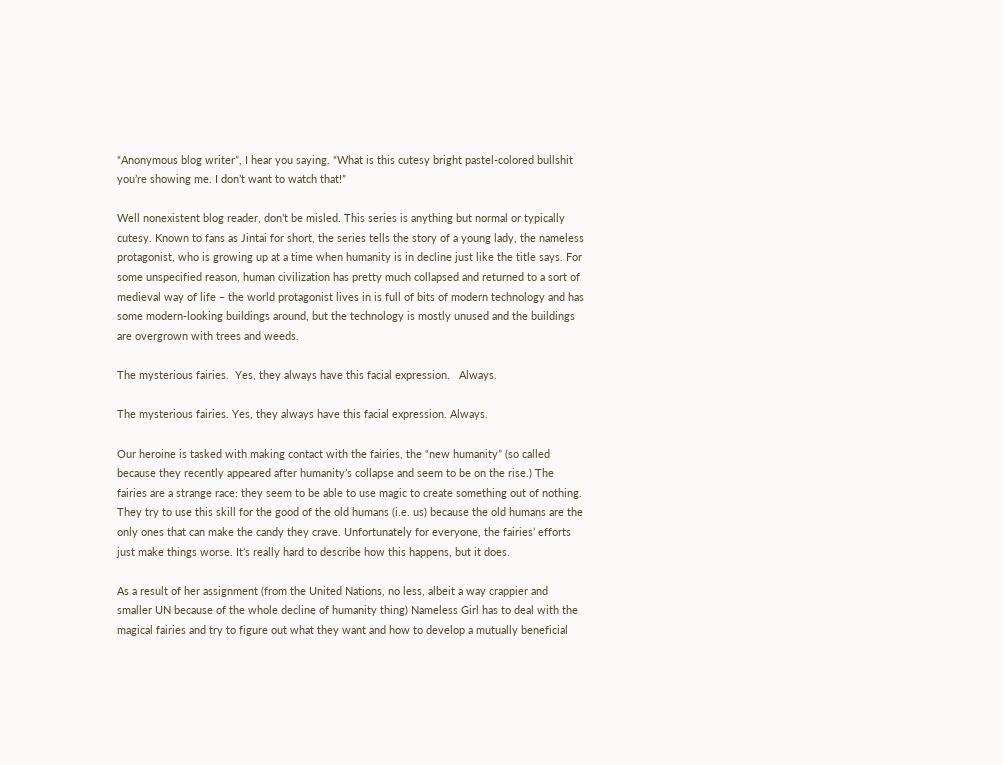“Anonymous blog writer”, I hear you saying. “What is this cutesy bright pastel-colored bullshit you’re showing me. I don’t want to watch that!”

Well nonexistent blog reader, don’t be misled. This series is anything but normal or typically cutesy. Known to fans as Jintai for short, the series tells the story of a young lady, the nameless protagonist, who is growing up at a time when humanity is in decline just like the title says. For some unspecified reason, human civilization has pretty much collapsed and returned to a sort of medieval way of life – the world protagonist lives in is full of bits of modern technology and has some modern-looking buildings around, but the technology is mostly unused and the buildings are overgrown with trees and weeds.

The mysterious fairies.  Yes, they always have this facial expression.   Always.

The mysterious fairies. Yes, they always have this facial expression. Always.

Our heroine is tasked with making contact with the fairies, the “new humanity” (so called because they recently appeared after humanity’s collapse and seem to be on the rise.) The fairies are a strange race: they seem to be able to use magic to create something out of nothing. They try to use this skill for the good of the old humans (i.e. us) because the old humans are the only ones that can make the candy they crave. Unfortunately for everyone, the fairies’ efforts just make things worse. It’s really hard to describe how this happens, but it does.

As a result of her assignment (from the United Nations, no less, albeit a way crappier and smaller UN because of the whole decline of humanity thing) Nameless Girl has to deal with the magical fairies and try to figure out what they want and how to develop a mutually beneficial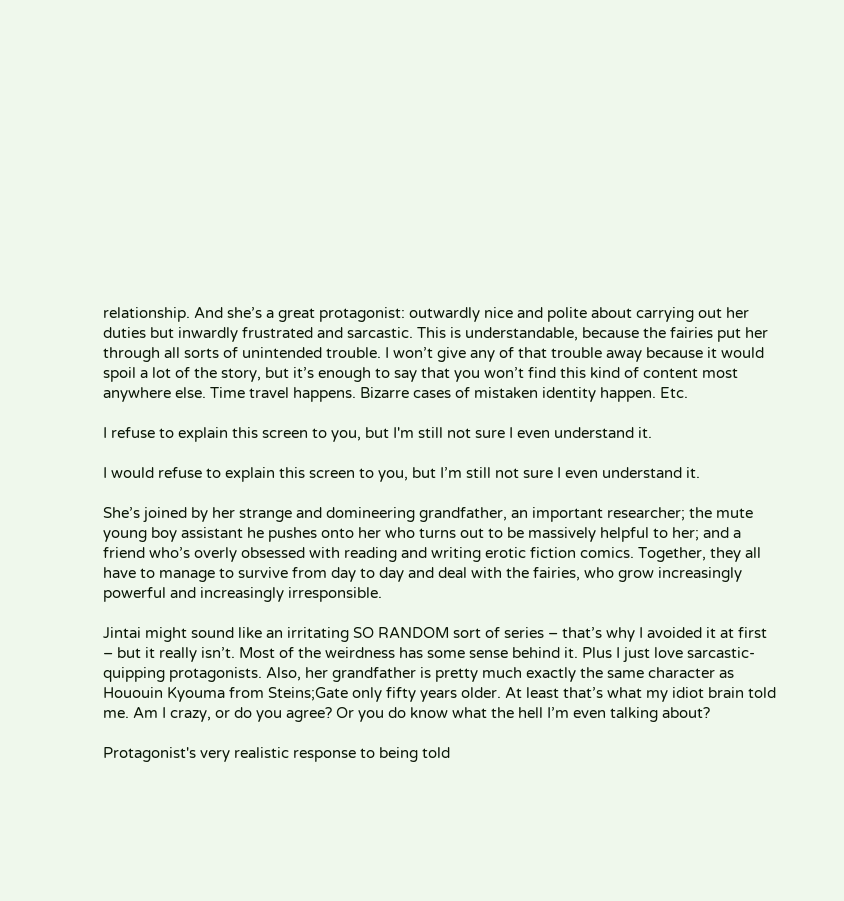relationship. And she’s a great protagonist: outwardly nice and polite about carrying out her duties but inwardly frustrated and sarcastic. This is understandable, because the fairies put her through all sorts of unintended trouble. I won’t give any of that trouble away because it would spoil a lot of the story, but it’s enough to say that you won’t find this kind of content most anywhere else. Time travel happens. Bizarre cases of mistaken identity happen. Etc.

I refuse to explain this screen to you, but I'm still not sure I even understand it.

I would refuse to explain this screen to you, but I’m still not sure I even understand it.

She’s joined by her strange and domineering grandfather, an important researcher; the mute young boy assistant he pushes onto her who turns out to be massively helpful to her; and a friend who’s overly obsessed with reading and writing erotic fiction comics. Together, they all have to manage to survive from day to day and deal with the fairies, who grow increasingly powerful and increasingly irresponsible.

Jintai might sound like an irritating SO RANDOM sort of series – that’s why I avoided it at first – but it really isn’t. Most of the weirdness has some sense behind it. Plus I just love sarcastic-quipping protagonists. Also, her grandfather is pretty much exactly the same character as Hououin Kyouma from Steins;Gate only fifty years older. At least that’s what my idiot brain told me. Am I crazy, or do you agree? Or you do know what the hell I’m even talking about?

Protagonist's very realistic response to being told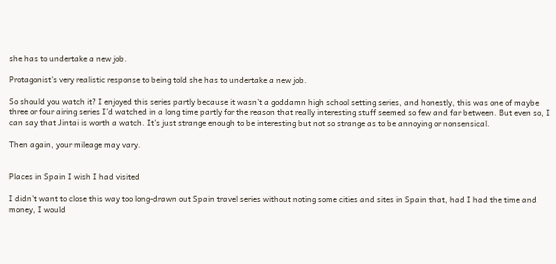she has to undertake a new job.

Protagonist’s very realistic response to being told she has to undertake a new job.

So should you watch it? I enjoyed this series partly because it wasn’t a goddamn high school setting series, and honestly, this was one of maybe three or four airing series I’d watched in a long time partly for the reason that really interesting stuff seemed so few and far between. But even so, I can say that Jintai is worth a watch. It’s just strange enough to be interesting but not so strange as to be annoying or nonsensical.

Then again, your mileage may vary.


Places in Spain I wish I had visited

I didn’t want to close this way too long-drawn out Spain travel series without noting some cities and sites in Spain that, had I had the time and money, I would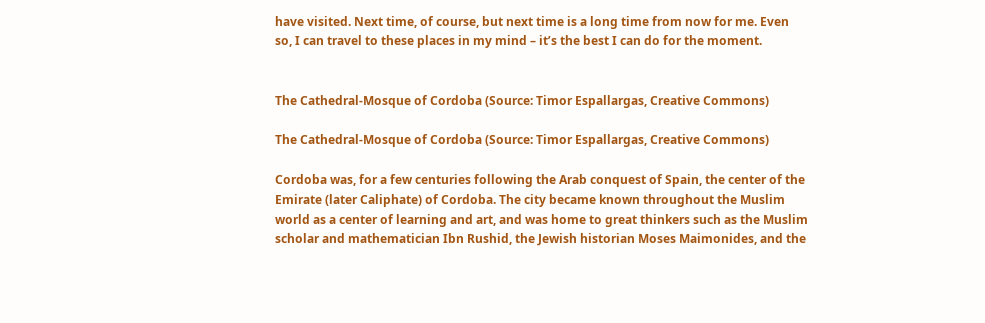have visited. Next time, of course, but next time is a long time from now for me. Even so, I can travel to these places in my mind – it’s the best I can do for the moment.


The Cathedral-Mosque of Cordoba (Source: Timor Espallargas, Creative Commons)

The Cathedral-Mosque of Cordoba (Source: Timor Espallargas, Creative Commons)

Cordoba was, for a few centuries following the Arab conquest of Spain, the center of the Emirate (later Caliphate) of Cordoba. The city became known throughout the Muslim world as a center of learning and art, and was home to great thinkers such as the Muslim scholar and mathematician Ibn Rushid, the Jewish historian Moses Maimonides, and the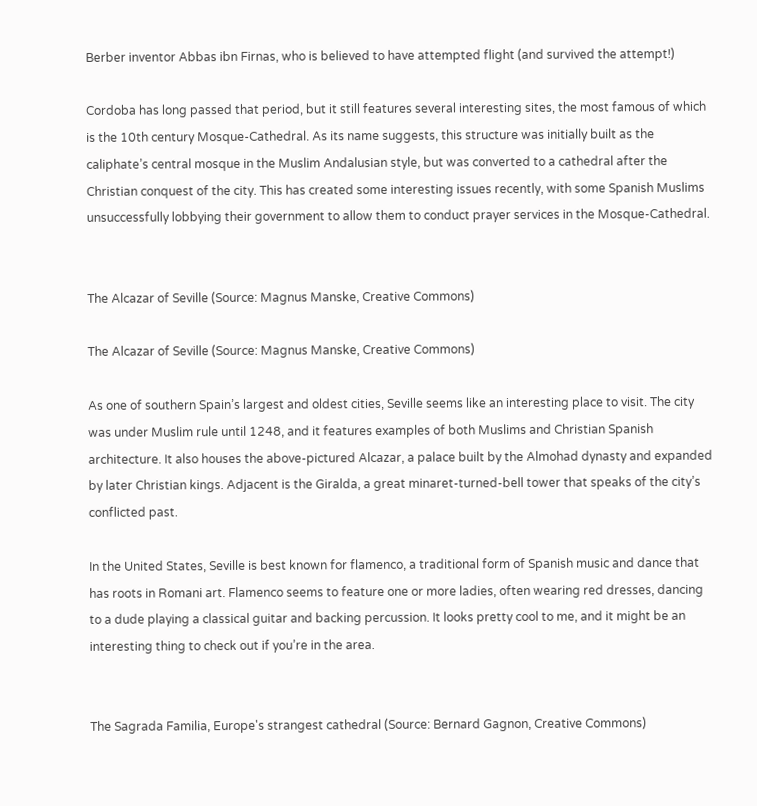Berber inventor Abbas ibn Firnas, who is believed to have attempted flight (and survived the attempt!)

Cordoba has long passed that period, but it still features several interesting sites, the most famous of which is the 10th century Mosque-Cathedral. As its name suggests, this structure was initially built as the caliphate’s central mosque in the Muslim Andalusian style, but was converted to a cathedral after the Christian conquest of the city. This has created some interesting issues recently, with some Spanish Muslims unsuccessfully lobbying their government to allow them to conduct prayer services in the Mosque-Cathedral.


The Alcazar of Seville (Source: Magnus Manske, Creative Commons)

The Alcazar of Seville (Source: Magnus Manske, Creative Commons)

As one of southern Spain’s largest and oldest cities, Seville seems like an interesting place to visit. The city was under Muslim rule until 1248, and it features examples of both Muslims and Christian Spanish architecture. It also houses the above-pictured Alcazar, a palace built by the Almohad dynasty and expanded by later Christian kings. Adjacent is the Giralda, a great minaret-turned-bell tower that speaks of the city’s conflicted past.

In the United States, Seville is best known for flamenco, a traditional form of Spanish music and dance that has roots in Romani art. Flamenco seems to feature one or more ladies, often wearing red dresses, dancing to a dude playing a classical guitar and backing percussion. It looks pretty cool to me, and it might be an interesting thing to check out if you’re in the area.


The Sagrada Familia, Europe's strangest cathedral (Source: Bernard Gagnon, Creative Commons)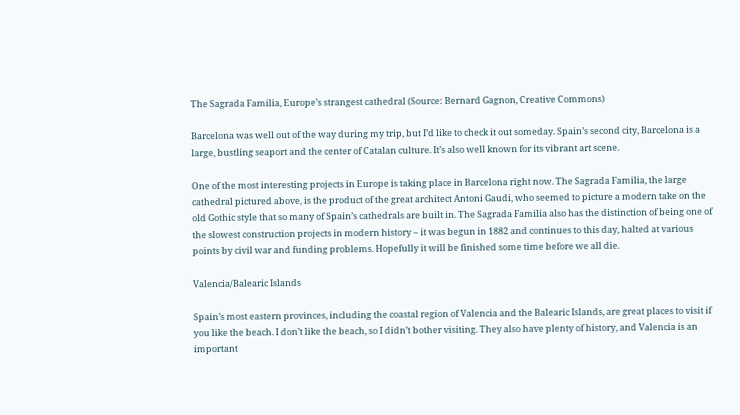The Sagrada Familia, Europe’s strangest cathedral (Source: Bernard Gagnon, Creative Commons)

Barcelona was well out of the way during my trip, but I’d like to check it out someday. Spain’s second city, Barcelona is a large, bustling seaport and the center of Catalan culture. It’s also well known for its vibrant art scene.

One of the most interesting projects in Europe is taking place in Barcelona right now. The Sagrada Familia, the large cathedral pictured above, is the product of the great architect Antoni Gaudi, who seemed to picture a modern take on the old Gothic style that so many of Spain’s cathedrals are built in. The Sagrada Familia also has the distinction of being one of the slowest construction projects in modern history – it was begun in 1882 and continues to this day, halted at various points by civil war and funding problems. Hopefully it will be finished some time before we all die.

Valencia/Balearic Islands

Spain’s most eastern provinces, including the coastal region of Valencia and the Balearic Islands, are great places to visit if you like the beach. I don’t like the beach, so I didn’t bother visiting. They also have plenty of history, and Valencia is an important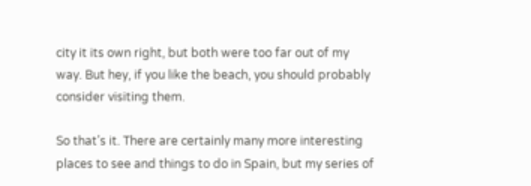city it its own right, but both were too far out of my way. But hey, if you like the beach, you should probably consider visiting them.

So that’s it. There are certainly many more interesting places to see and things to do in Spain, but my series of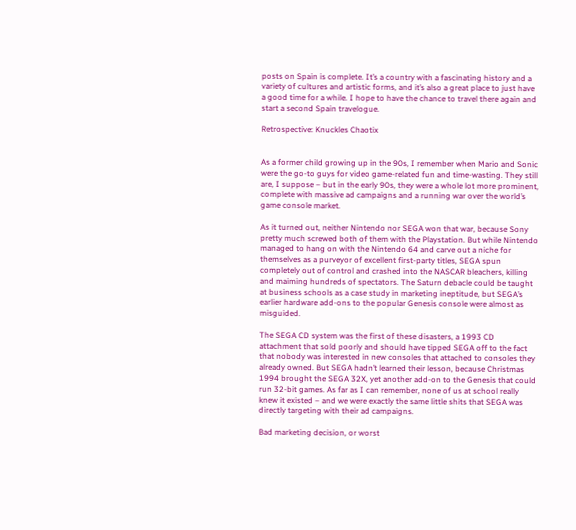posts on Spain is complete. It’s a country with a fascinating history and a variety of cultures and artistic forms, and it’s also a great place to just have a good time for a while. I hope to have the chance to travel there again and start a second Spain travelogue.

Retrospective: Knuckles Chaotix


As a former child growing up in the 90s, I remember when Mario and Sonic were the go-to guys for video game-related fun and time-wasting. They still are, I suppose – but in the early 90s, they were a whole lot more prominent, complete with massive ad campaigns and a running war over the world’s game console market.

As it turned out, neither Nintendo nor SEGA won that war, because Sony pretty much screwed both of them with the Playstation. But while Nintendo managed to hang on with the Nintendo 64 and carve out a niche for themselves as a purveyor of excellent first-party titles, SEGA spun completely out of control and crashed into the NASCAR bleachers, killing and maiming hundreds of spectators. The Saturn debacle could be taught at business schools as a case study in marketing ineptitude, but SEGA’s earlier hardware add-ons to the popular Genesis console were almost as misguided.

The SEGA CD system was the first of these disasters, a 1993 CD attachment that sold poorly and should have tipped SEGA off to the fact that nobody was interested in new consoles that attached to consoles they already owned. But SEGA hadn’t learned their lesson, because Christmas 1994 brought the SEGA 32X, yet another add-on to the Genesis that could run 32-bit games. As far as I can remember, none of us at school really knew it existed – and we were exactly the same little shits that SEGA was directly targeting with their ad campaigns.

Bad marketing decision, or worst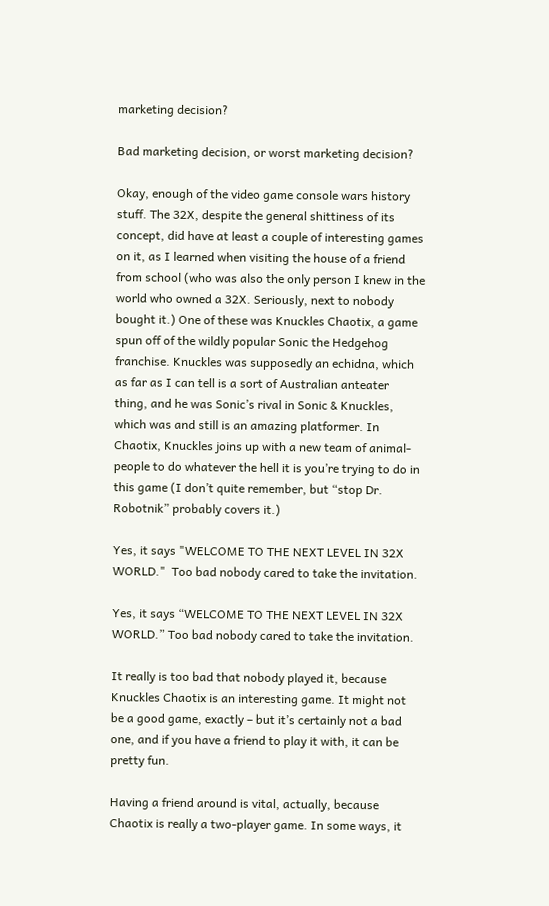marketing decision?

Bad marketing decision, or worst marketing decision?

Okay, enough of the video game console wars history stuff. The 32X, despite the general shittiness of its concept, did have at least a couple of interesting games on it, as I learned when visiting the house of a friend from school (who was also the only person I knew in the world who owned a 32X. Seriously, next to nobody bought it.) One of these was Knuckles Chaotix, a game spun off of the wildly popular Sonic the Hedgehog franchise. Knuckles was supposedly an echidna, which as far as I can tell is a sort of Australian anteater thing, and he was Sonic’s rival in Sonic & Knuckles, which was and still is an amazing platformer. In Chaotix, Knuckles joins up with a new team of animal-people to do whatever the hell it is you’re trying to do in this game (I don’t quite remember, but “stop Dr. Robotnik” probably covers it.)

Yes, it says "WELCOME TO THE NEXT LEVEL IN 32X WORLD."  Too bad nobody cared to take the invitation.

Yes, it says “WELCOME TO THE NEXT LEVEL IN 32X WORLD.” Too bad nobody cared to take the invitation.

It really is too bad that nobody played it, because Knuckles Chaotix is an interesting game. It might not be a good game, exactly – but it’s certainly not a bad one, and if you have a friend to play it with, it can be pretty fun.

Having a friend around is vital, actually, because Chaotix is really a two-player game. In some ways, it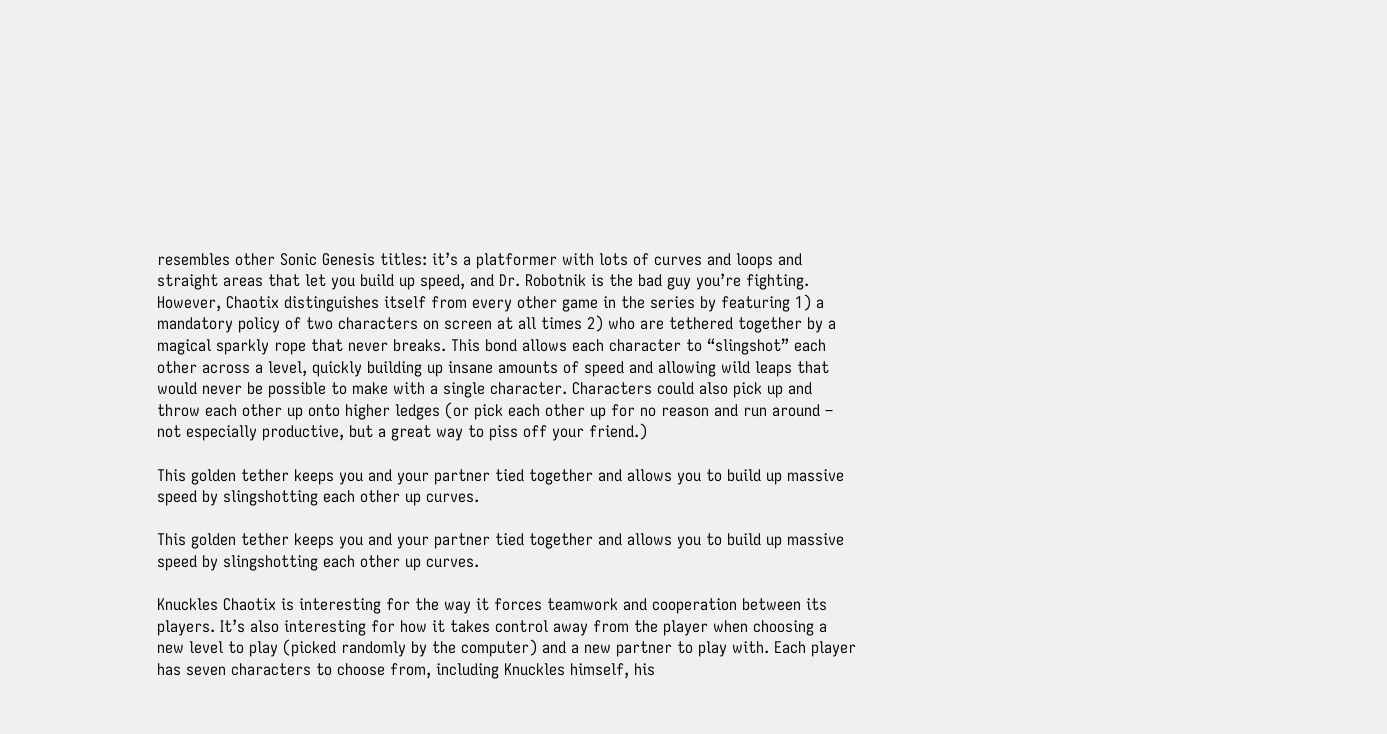resembles other Sonic Genesis titles: it’s a platformer with lots of curves and loops and straight areas that let you build up speed, and Dr. Robotnik is the bad guy you’re fighting. However, Chaotix distinguishes itself from every other game in the series by featuring 1) a mandatory policy of two characters on screen at all times 2) who are tethered together by a magical sparkly rope that never breaks. This bond allows each character to “slingshot” each other across a level, quickly building up insane amounts of speed and allowing wild leaps that would never be possible to make with a single character. Characters could also pick up and throw each other up onto higher ledges (or pick each other up for no reason and run around – not especially productive, but a great way to piss off your friend.)

This golden tether keeps you and your partner tied together and allows you to build up massive speed by slingshotting each other up curves.

This golden tether keeps you and your partner tied together and allows you to build up massive speed by slingshotting each other up curves.

Knuckles Chaotix is interesting for the way it forces teamwork and cooperation between its players. It’s also interesting for how it takes control away from the player when choosing a new level to play (picked randomly by the computer) and a new partner to play with. Each player has seven characters to choose from, including Knuckles himself, his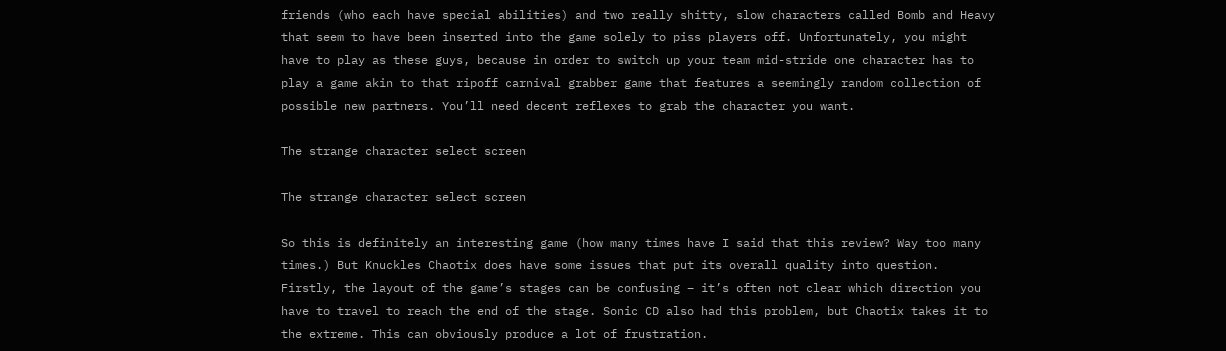friends (who each have special abilities) and two really shitty, slow characters called Bomb and Heavy that seem to have been inserted into the game solely to piss players off. Unfortunately, you might have to play as these guys, because in order to switch up your team mid-stride one character has to play a game akin to that ripoff carnival grabber game that features a seemingly random collection of possible new partners. You’ll need decent reflexes to grab the character you want.

The strange character select screen

The strange character select screen

So this is definitely an interesting game (how many times have I said that this review? Way too many times.) But Knuckles Chaotix does have some issues that put its overall quality into question. Firstly, the layout of the game’s stages can be confusing – it’s often not clear which direction you have to travel to reach the end of the stage. Sonic CD also had this problem, but Chaotix takes it to the extreme. This can obviously produce a lot of frustration.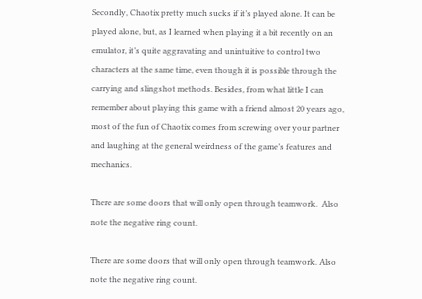Secondly, Chaotix pretty much sucks if it’s played alone. It can be played alone, but, as I learned when playing it a bit recently on an emulator, it’s quite aggravating and unintuitive to control two characters at the same time, even though it is possible through the carrying and slingshot methods. Besides, from what little I can remember about playing this game with a friend almost 20 years ago, most of the fun of Chaotix comes from screwing over your partner and laughing at the general weirdness of the game’s features and mechanics.

There are some doors that will only open through teamwork.  Also note the negative ring count.

There are some doors that will only open through teamwork. Also note the negative ring count.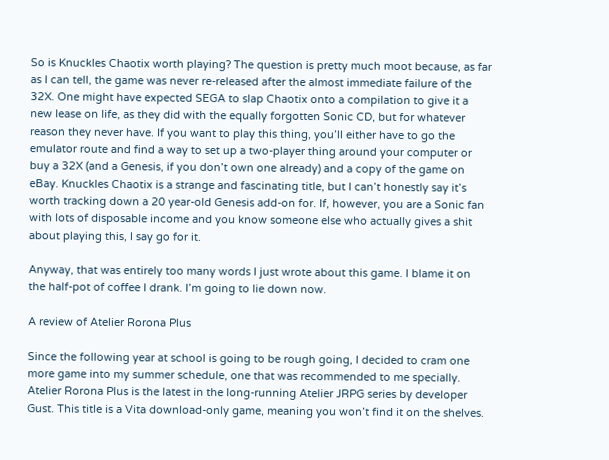So is Knuckles Chaotix worth playing? The question is pretty much moot because, as far as I can tell, the game was never re-released after the almost immediate failure of the 32X. One might have expected SEGA to slap Chaotix onto a compilation to give it a new lease on life, as they did with the equally forgotten Sonic CD, but for whatever reason they never have. If you want to play this thing, you’ll either have to go the emulator route and find a way to set up a two-player thing around your computer or buy a 32X (and a Genesis, if you don’t own one already) and a copy of the game on eBay. Knuckles Chaotix is a strange and fascinating title, but I can’t honestly say it’s worth tracking down a 20 year-old Genesis add-on for. If, however, you are a Sonic fan with lots of disposable income and you know someone else who actually gives a shit about playing this, I say go for it.

Anyway, that was entirely too many words I just wrote about this game. I blame it on the half-pot of coffee I drank. I’m going to lie down now.

A review of Atelier Rorona Plus

Since the following year at school is going to be rough going, I decided to cram one more game into my summer schedule, one that was recommended to me specially. Atelier Rorona Plus is the latest in the long-running Atelier JRPG series by developer Gust. This title is a Vita download-only game, meaning you won’t find it on the shelves.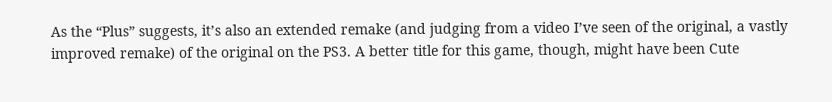As the “Plus” suggests, it’s also an extended remake (and judging from a video I’ve seen of the original, a vastly improved remake) of the original on the PS3. A better title for this game, though, might have been Cute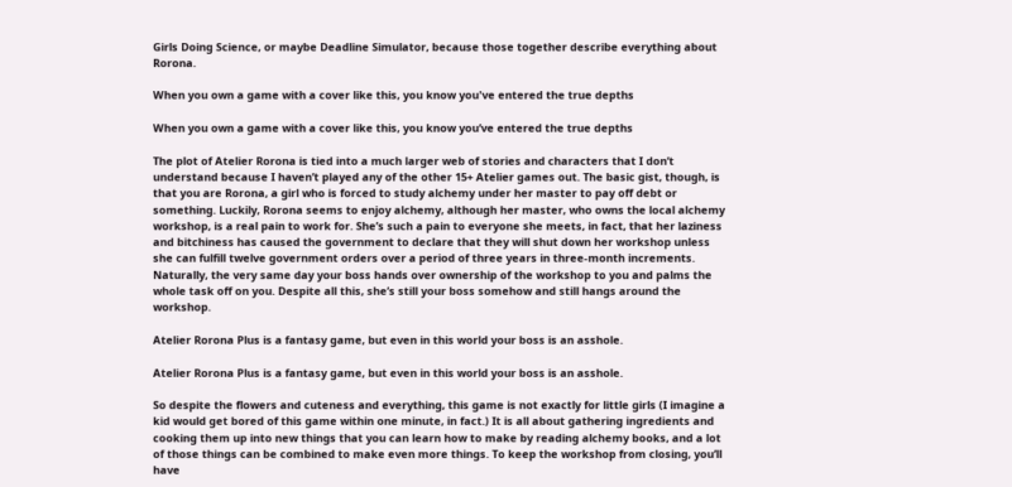Girls Doing Science, or maybe Deadline Simulator, because those together describe everything about Rorona.

When you own a game with a cover like this, you know you've entered the true depths

When you own a game with a cover like this, you know you’ve entered the true depths

The plot of Atelier Rorona is tied into a much larger web of stories and characters that I don’t understand because I haven’t played any of the other 15+ Atelier games out. The basic gist, though, is that you are Rorona, a girl who is forced to study alchemy under her master to pay off debt or something. Luckily, Rorona seems to enjoy alchemy, although her master, who owns the local alchemy workshop, is a real pain to work for. She’s such a pain to everyone she meets, in fact, that her laziness and bitchiness has caused the government to declare that they will shut down her workshop unless she can fulfill twelve government orders over a period of three years in three-month increments. Naturally, the very same day your boss hands over ownership of the workshop to you and palms the whole task off on you. Despite all this, she’s still your boss somehow and still hangs around the workshop.

Atelier Rorona Plus is a fantasy game, but even in this world your boss is an asshole.

Atelier Rorona Plus is a fantasy game, but even in this world your boss is an asshole.

So despite the flowers and cuteness and everything, this game is not exactly for little girls (I imagine a kid would get bored of this game within one minute, in fact.) It is all about gathering ingredients and cooking them up into new things that you can learn how to make by reading alchemy books, and a lot of those things can be combined to make even more things. To keep the workshop from closing, you’ll have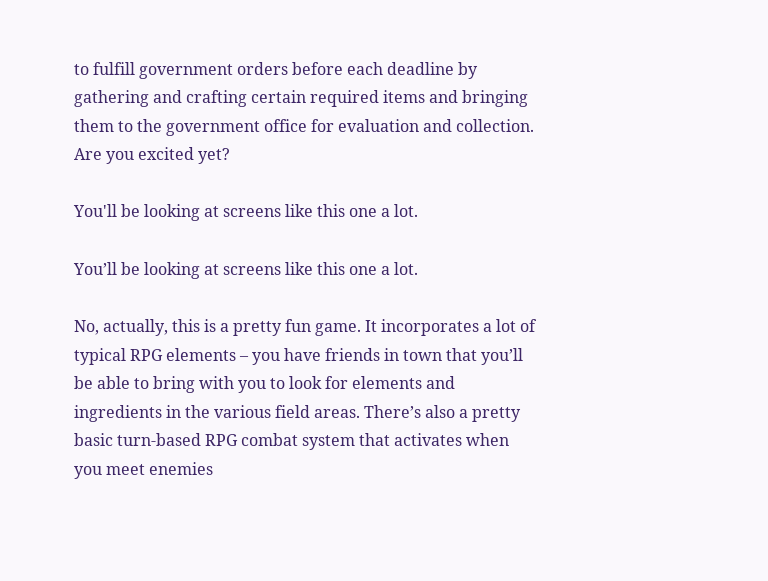to fulfill government orders before each deadline by gathering and crafting certain required items and bringing them to the government office for evaluation and collection. Are you excited yet?

You'll be looking at screens like this one a lot.

You’ll be looking at screens like this one a lot.

No, actually, this is a pretty fun game. It incorporates a lot of typical RPG elements – you have friends in town that you’ll be able to bring with you to look for elements and ingredients in the various field areas. There’s also a pretty basic turn-based RPG combat system that activates when you meet enemies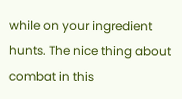while on your ingredient hunts. The nice thing about combat in this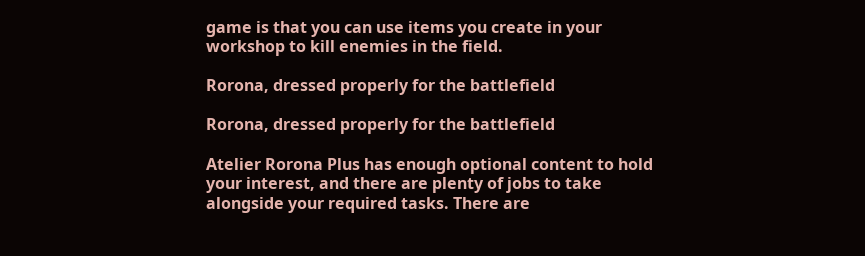game is that you can use items you create in your workshop to kill enemies in the field.

Rorona, dressed properly for the battlefield

Rorona, dressed properly for the battlefield

Atelier Rorona Plus has enough optional content to hold your interest, and there are plenty of jobs to take alongside your required tasks. There are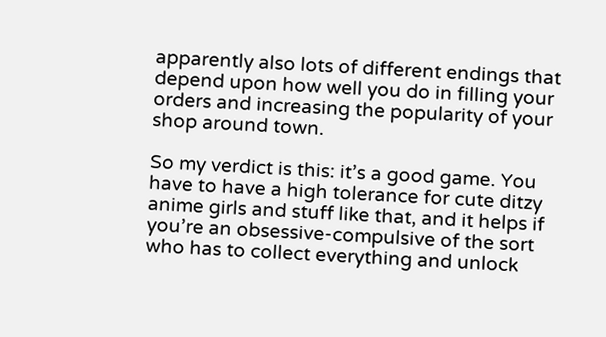apparently also lots of different endings that depend upon how well you do in filling your orders and increasing the popularity of your shop around town.

So my verdict is this: it’s a good game. You have to have a high tolerance for cute ditzy anime girls and stuff like that, and it helps if you’re an obsessive-compulsive of the sort who has to collect everything and unlock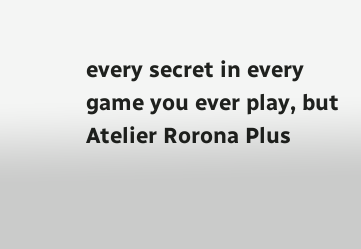every secret in every game you ever play, but Atelier Rorona Plus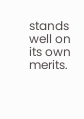stands well on its own merits.